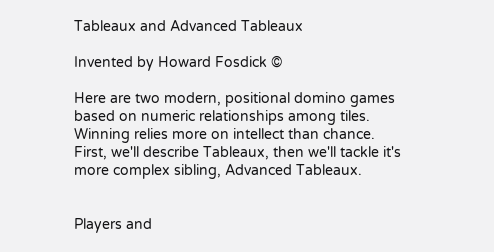Tableaux and Advanced Tableaux

Invented by Howard Fosdick ©

Here are two modern, positional domino games based on numeric relationships among tiles. Winning relies more on intellect than chance. First, we'll describe Tableaux, then we'll tackle it's more complex sibling, Advanced Tableaux.


Players and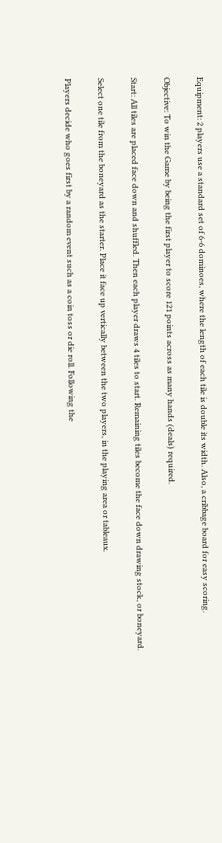Equipment: 2 players use a standard set of 6-6 dominoes, where the length of each tile is double its width. Also, a cribbage board for easy scoring.

Objective: To win the Game by being the first player to score 121 points across as many hands (deals) required.

Start: All tiles are placed face down and shuffled. Then each player draws 4 tiles to start. Remaining tiles become the face down drawing stock, or boneyard.

Select one tile from the boneyard as the starter. Place it face up vertically between the two players, in the playing area or tableaux.

Players decide who goes first by a random event such as a coin toss or die roll. Following the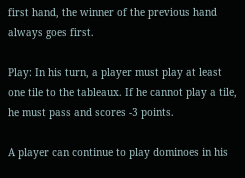first hand, the winner of the previous hand always goes first.

Play: In his turn, a player must play at least one tile to the tableaux. If he cannot play a tile, he must pass and scores -3 points.

A player can continue to play dominoes in his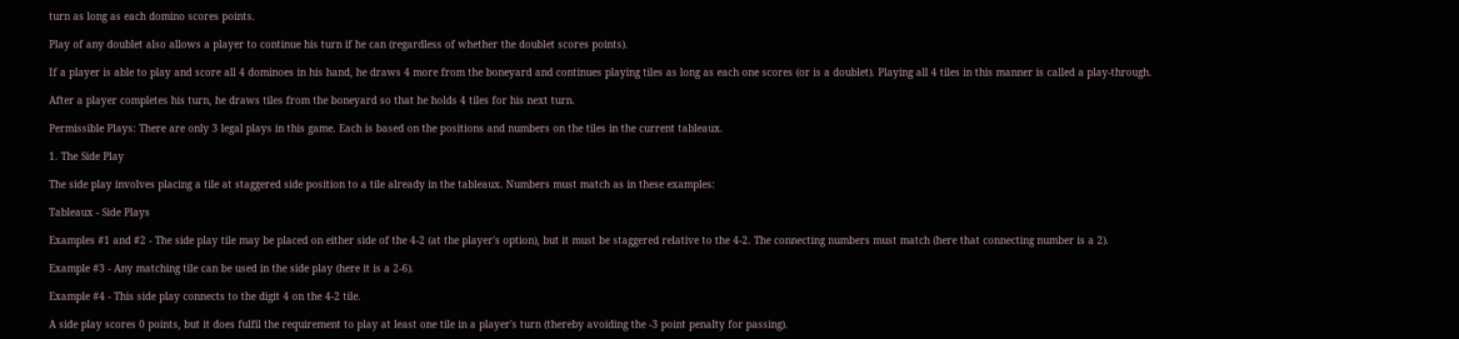turn as long as each domino scores points.

Play of any doublet also allows a player to continue his turn if he can (regardless of whether the doublet scores points).

If a player is able to play and score all 4 dominoes in his hand, he draws 4 more from the boneyard and continues playing tiles as long as each one scores (or is a doublet). Playing all 4 tiles in this manner is called a play-through.

After a player completes his turn, he draws tiles from the boneyard so that he holds 4 tiles for his next turn.

Permissible Plays: There are only 3 legal plays in this game. Each is based on the positions and numbers on the tiles in the current tableaux.

1. The Side Play

The side play involves placing a tile at staggered side position to a tile already in the tableaux. Numbers must match as in these examples:

Tableaux - Side Plays

Examples #1 and #2 - The side play tile may be placed on either side of the 4-2 (at the player's option), but it must be staggered relative to the 4-2. The connecting numbers must match (here that connecting number is a 2).

Example #3 - Any matching tile can be used in the side play (here it is a 2-6).

Example #4 - This side play connects to the digit 4 on the 4-2 tile.

A side play scores 0 points, but it does fulfil the requirement to play at least one tile in a player's turn (thereby avoiding the -3 point penalty for passing).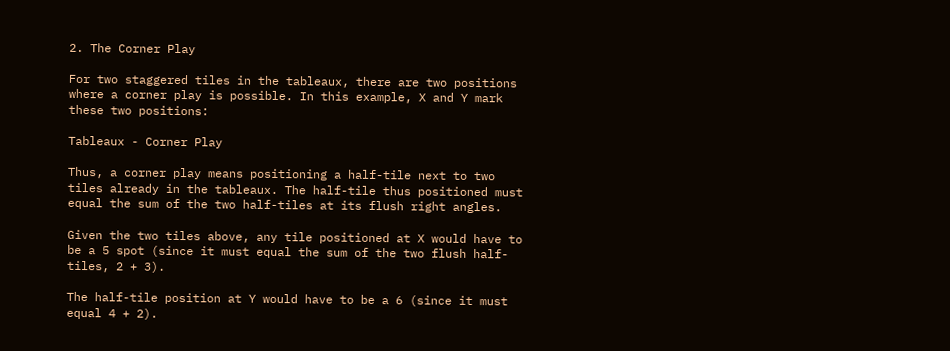2. The Corner Play

For two staggered tiles in the tableaux, there are two positions where a corner play is possible. In this example, X and Y mark these two positions:

Tableaux - Corner Play

Thus, a corner play means positioning a half-tile next to two tiles already in the tableaux. The half-tile thus positioned must equal the sum of the two half-tiles at its flush right angles.

Given the two tiles above, any tile positioned at X would have to be a 5 spot (since it must equal the sum of the two flush half-tiles, 2 + 3).

The half-tile position at Y would have to be a 6 (since it must equal 4 + 2).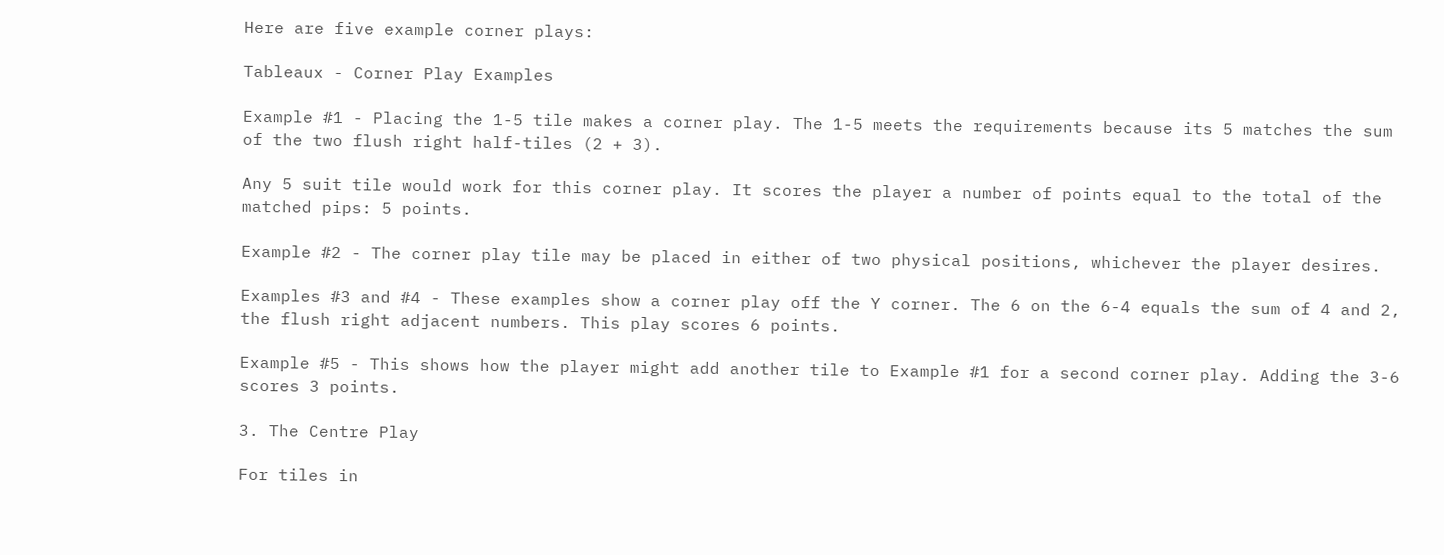Here are five example corner plays:

Tableaux - Corner Play Examples

Example #1 - Placing the 1-5 tile makes a corner play. The 1-5 meets the requirements because its 5 matches the sum of the two flush right half-tiles (2 + 3).

Any 5 suit tile would work for this corner play. It scores the player a number of points equal to the total of the matched pips: 5 points.

Example #2 - The corner play tile may be placed in either of two physical positions, whichever the player desires.

Examples #3 and #4 - These examples show a corner play off the Y corner. The 6 on the 6-4 equals the sum of 4 and 2, the flush right adjacent numbers. This play scores 6 points.

Example #5 - This shows how the player might add another tile to Example #1 for a second corner play. Adding the 3-6 scores 3 points.

3. The Centre Play

For tiles in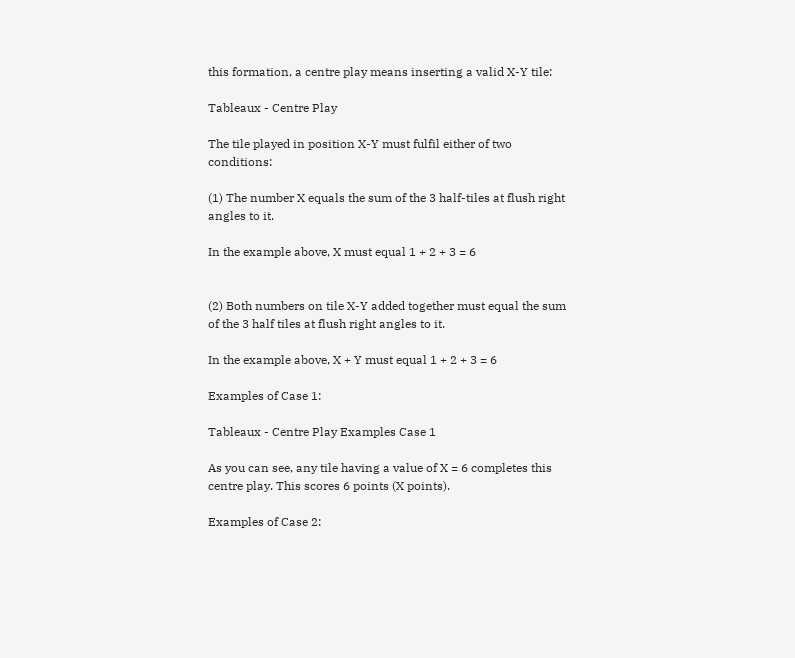this formation, a centre play means inserting a valid X-Y tile:

Tableaux - Centre Play

The tile played in position X-Y must fulfil either of two conditions:

(1) The number X equals the sum of the 3 half-tiles at flush right angles to it.

In the example above, X must equal 1 + 2 + 3 = 6


(2) Both numbers on tile X-Y added together must equal the sum of the 3 half tiles at flush right angles to it.

In the example above, X + Y must equal 1 + 2 + 3 = 6

Examples of Case 1:

Tableaux - Centre Play Examples Case 1

As you can see, any tile having a value of X = 6 completes this centre play. This scores 6 points (X points).

Examples of Case 2: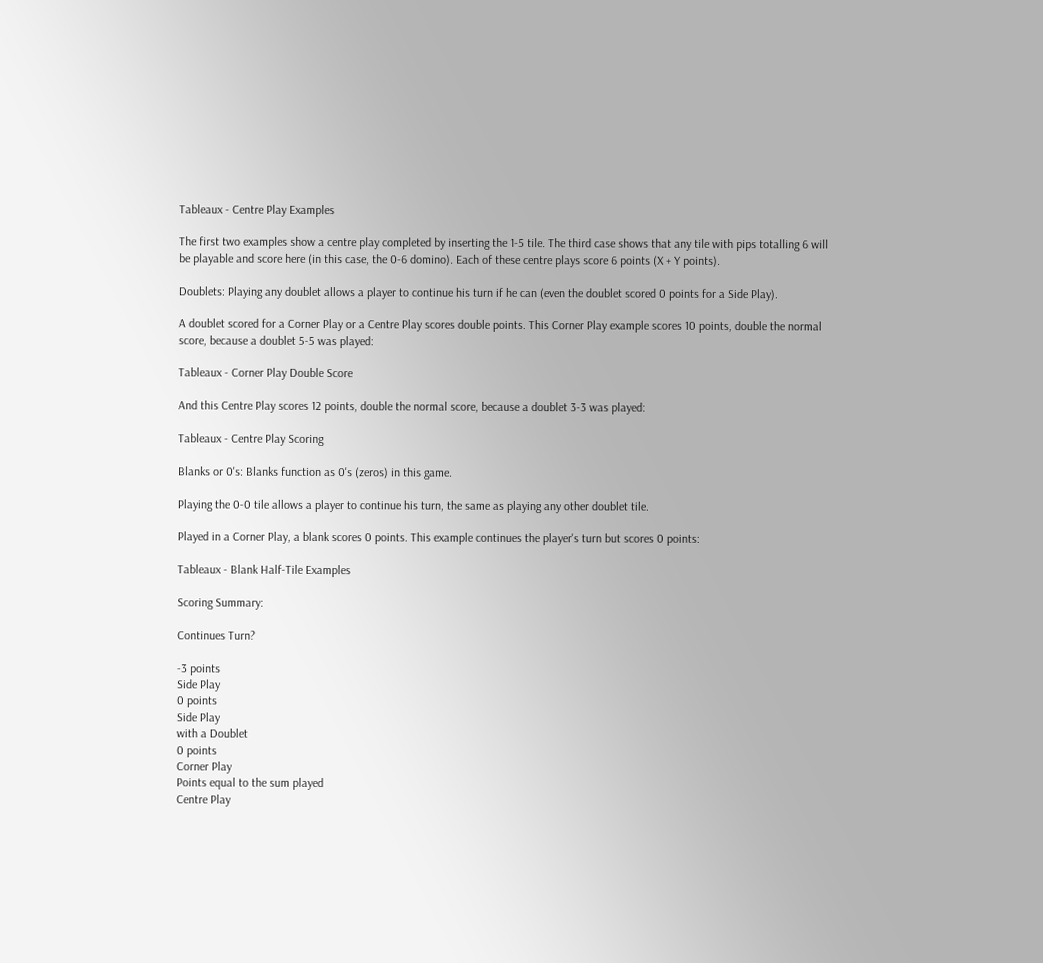Tableaux - Centre Play Examples

The first two examples show a centre play completed by inserting the 1-5 tile. The third case shows that any tile with pips totalling 6 will be playable and score here (in this case, the 0-6 domino). Each of these centre plays score 6 points (X + Y points).

Doublets: Playing any doublet allows a player to continue his turn if he can (even the doublet scored 0 points for a Side Play).

A doublet scored for a Corner Play or a Centre Play scores double points. This Corner Play example scores 10 points, double the normal score, because a doublet 5-5 was played:

Tableaux - Corner Play Double Score

And this Centre Play scores 12 points, double the normal score, because a doublet 3-3 was played:

Tableaux - Centre Play Scoring

Blanks or 0's: Blanks function as 0's (zeros) in this game.

Playing the 0-0 tile allows a player to continue his turn, the same as playing any other doublet tile.

Played in a Corner Play, a blank scores 0 points. This example continues the player's turn but scores 0 points:

Tableaux - Blank Half-Tile Examples

Scoring Summary:

Continues Turn?

-3 points
Side Play
0 points
Side Play
with a Doublet
0 points
Corner Play
Points equal to the sum played
Centre Play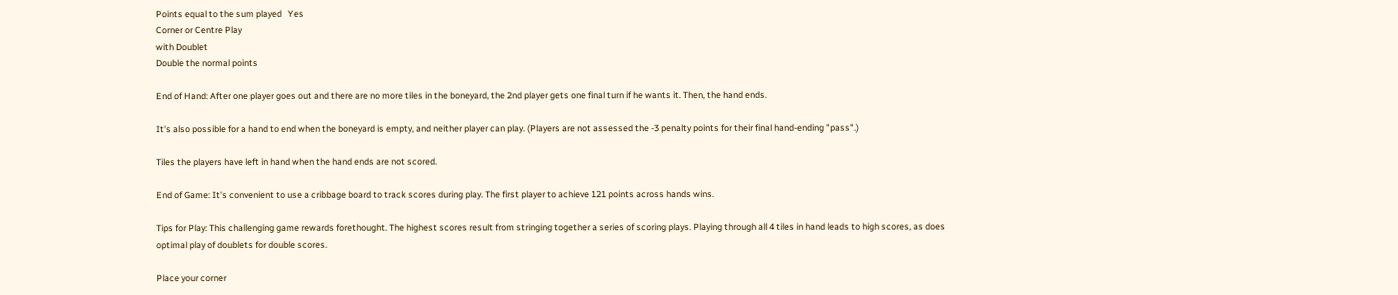Points equal to the sum played   Yes
Corner or Centre Play
with Doublet
Double the normal points

End of Hand: After one player goes out and there are no more tiles in the boneyard, the 2nd player gets one final turn if he wants it. Then, the hand ends.

It's also possible for a hand to end when the boneyard is empty, and neither player can play. (Players are not assessed the -3 penalty points for their final hand-ending "pass".)

Tiles the players have left in hand when the hand ends are not scored.

End of Game: It's convenient to use a cribbage board to track scores during play. The first player to achieve 121 points across hands wins.

Tips for Play: This challenging game rewards forethought. The highest scores result from stringing together a series of scoring plays. Playing through all 4 tiles in hand leads to high scores, as does optimal play of doublets for double scores.

Place your corner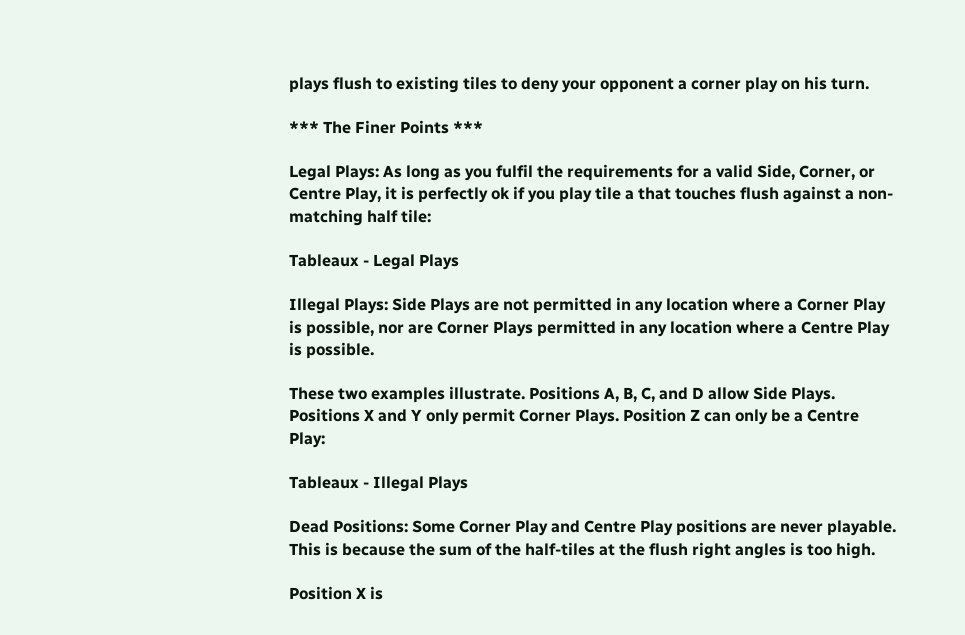plays flush to existing tiles to deny your opponent a corner play on his turn.

*** The Finer Points ***

Legal Plays: As long as you fulfil the requirements for a valid Side, Corner, or Centre Play, it is perfectly ok if you play tile a that touches flush against a non-matching half tile:

Tableaux - Legal Plays

Illegal Plays: Side Plays are not permitted in any location where a Corner Play is possible, nor are Corner Plays permitted in any location where a Centre Play is possible.

These two examples illustrate. Positions A, B, C, and D allow Side Plays. Positions X and Y only permit Corner Plays. Position Z can only be a Centre Play:

Tableaux - Illegal Plays

Dead Positions: Some Corner Play and Centre Play positions are never playable. This is because the sum of the half-tiles at the flush right angles is too high.

Position X is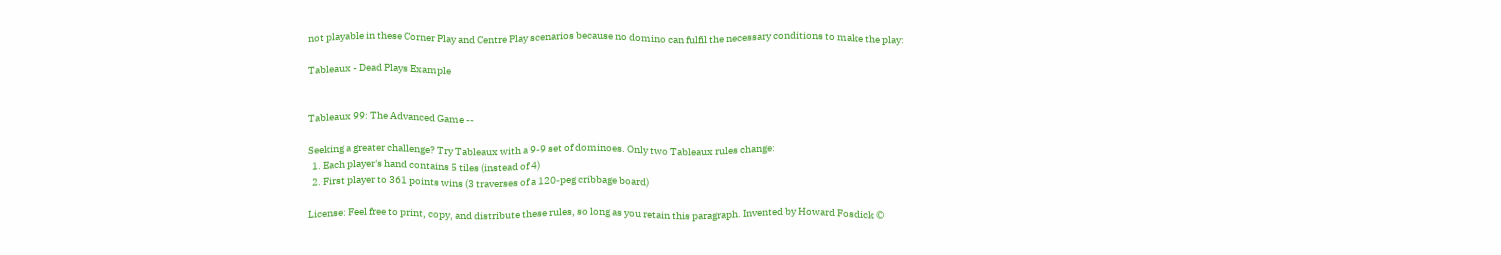not playable in these Corner Play and Centre Play scenarios because no domino can fulfil the necessary conditions to make the play:

Tableaux - Dead Plays Example


Tableaux 99: The Advanced Game --

Seeking a greater challenge? Try Tableaux with a 9-9 set of dominoes. Only two Tableaux rules change:
  1. Each player's hand contains 5 tiles (instead of 4)
  2. First player to 361 points wins (3 traverses of a 120-peg cribbage board)

License: Feel free to print, copy, and distribute these rules, so long as you retain this paragraph. Invented by Howard Fosdick ©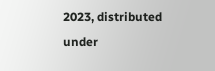2023, distributed under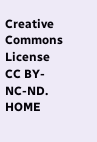Creative Commons License CC BY-NC-ND.      HOME